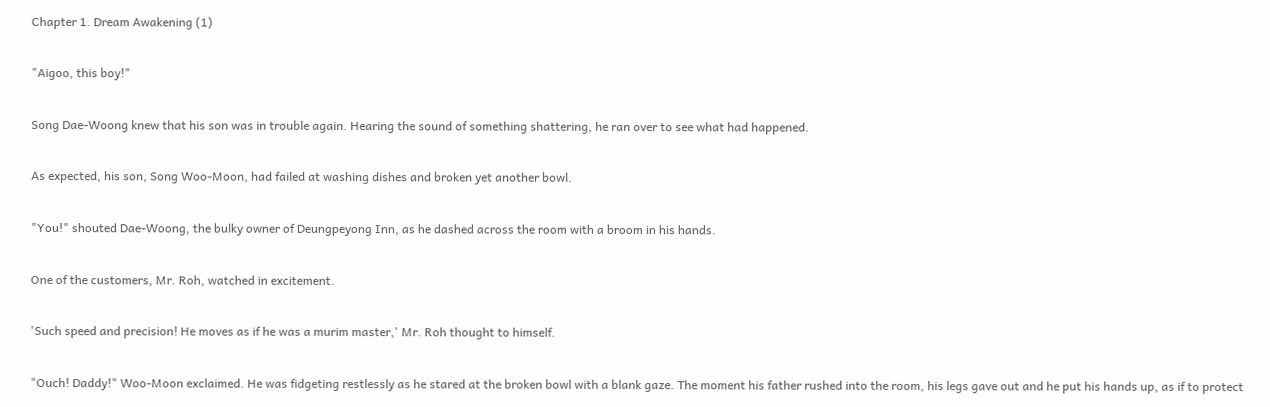Chapter 1. Dream Awakening (1)

"Aigoo, this boy!"

Song Dae-Woong knew that his son was in trouble again. Hearing the sound of something shattering, he ran over to see what had happened.

As expected, his son, Song Woo-Moon, had failed at washing dishes and broken yet another bowl.

"You!" shouted Dae-Woong, the bulky owner of Deungpeyong Inn, as he dashed across the room with a broom in his hands.

One of the customers, Mr. Roh, watched in excitement.

'Such speed and precision! He moves as if he was a murim master,' Mr. Roh thought to himself.

"Ouch! Daddy!" Woo-Moon exclaimed. He was fidgeting restlessly as he stared at the broken bowl with a blank gaze. The moment his father rushed into the room, his legs gave out and he put his hands up, as if to protect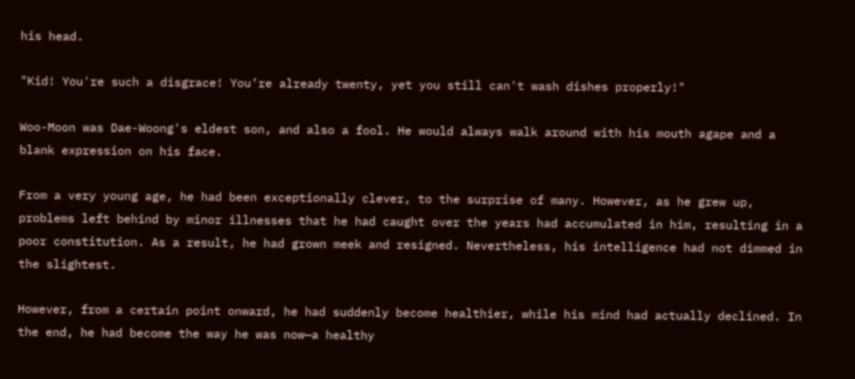his head.

"Kid! You're such a disgrace! You’re already twenty, yet you still can't wash dishes properly!"

Woo-Moon was Dae-Woong's eldest son, and also a fool. He would always walk around with his mouth agape and a blank expression on his face.

From a very young age, he had been exceptionally clever, to the surprise of many. However, as he grew up, problems left behind by minor illnesses that he had caught over the years had accumulated in him, resulting in a poor constitution. As a result, he had grown meek and resigned. Nevertheless, his intelligence had not dimmed in the slightest.

However, from a certain point onward, he had suddenly become healthier, while his mind had actually declined. In the end, he had become the way he was now—a healthy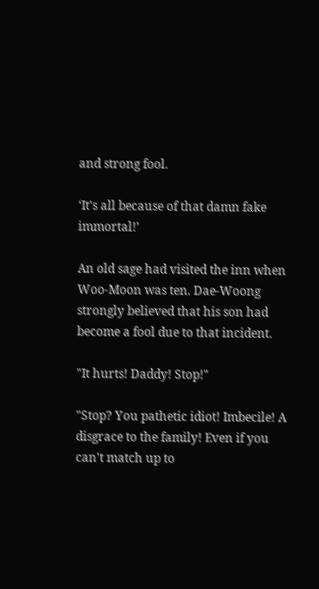and strong fool.

‘It's all because of that damn fake immortal!’

An old sage had visited the inn when Woo-Moon was ten. Dae-Woong strongly believed that his son had become a fool due to that incident.

"It hurts! Daddy! Stop!"

"Stop? You pathetic idiot! Imbecile! A disgrace to the family! Even if you can't match up to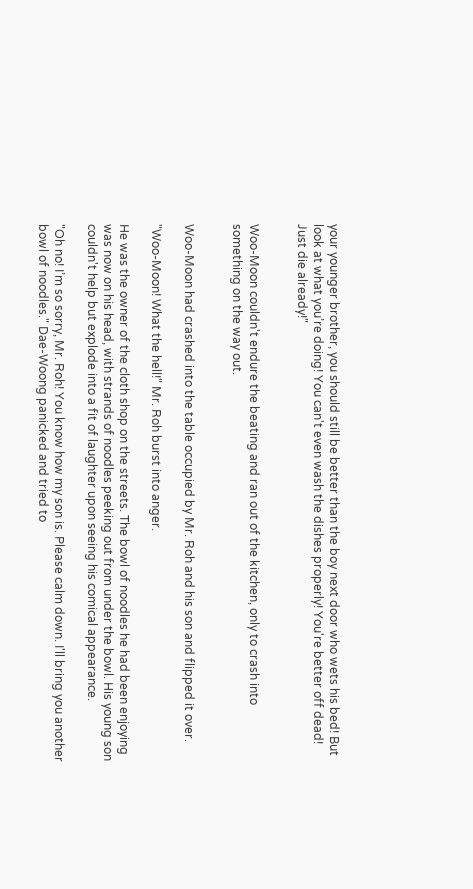your younger brother, you should still be better than the boy next door who wets his bed! But look at what you’re doing! You can't even wash the dishes properly! You're better off dead! Just die already!"


Woo-Moon couldn't endure the beating and ran out of the kitchen, only to crash into something on the way out.


Woo-Moon had crashed into the table occupied by Mr. Roh and his son and flipped it over.

"Woo-Moon! What the hell!" Mr. Roh burst into anger.

He was the owner of the cloth shop on the streets. The bowl of noodles he had been enjoying was now on his head, with strands of noodles peeking out from under the bowl. His young son couldn't help but explode into a fit of laughter upon seeing his comical appearance.

"Oh no! I’m so sorry, Mr. Roh! You know how my son is. Please calm down. I'll bring you another bowl of noodles." Dae-Woong panicked and tried to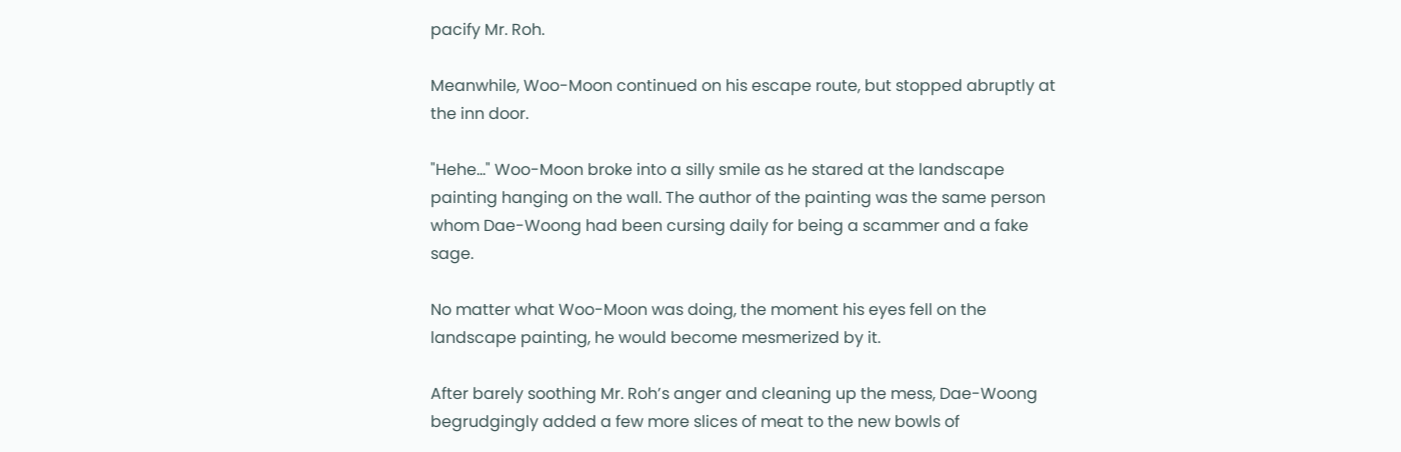pacify Mr. Roh.

Meanwhile, Woo-Moon continued on his escape route, but stopped abruptly at the inn door.

"Hehe…" Woo-Moon broke into a silly smile as he stared at the landscape painting hanging on the wall. The author of the painting was the same person whom Dae-Woong had been cursing daily for being a scammer and a fake sage.

No matter what Woo-Moon was doing, the moment his eyes fell on the landscape painting, he would become mesmerized by it.

After barely soothing Mr. Roh’s anger and cleaning up the mess, Dae-Woong begrudgingly added a few more slices of meat to the new bowls of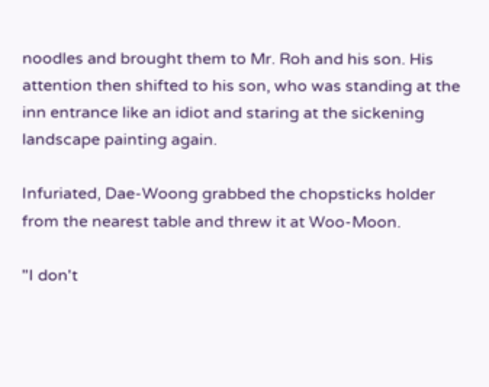noodles and brought them to Mr. Roh and his son. His attention then shifted to his son, who was standing at the inn entrance like an idiot and staring at the sickening landscape painting again.

Infuriated, Dae-Woong grabbed the chopsticks holder from the nearest table and threw it at Woo-Moon.

"I don't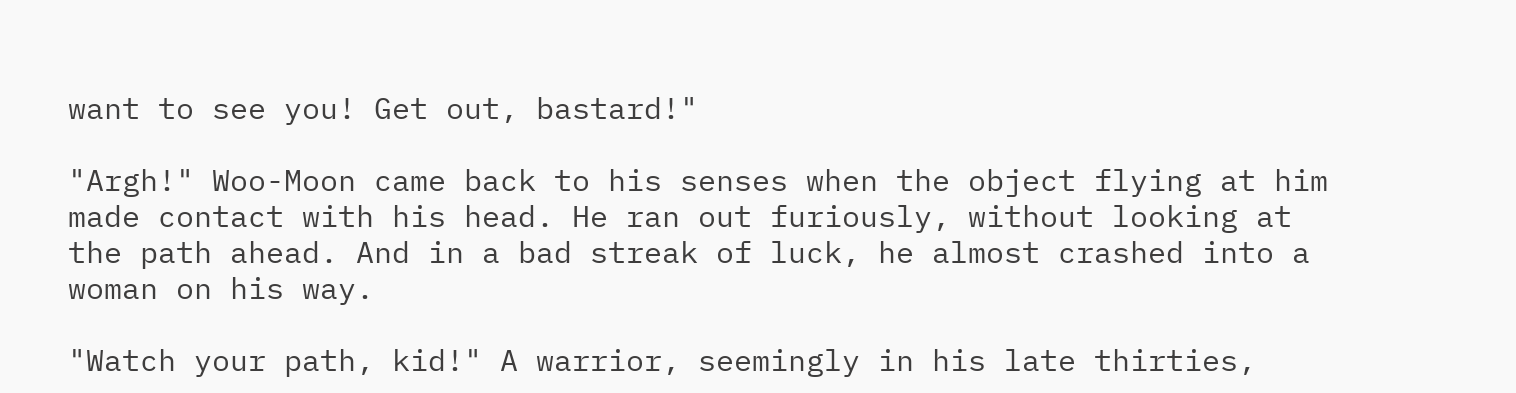want to see you! Get out, bastard!"

"Argh!" Woo-Moon came back to his senses when the object flying at him made contact with his head. He ran out furiously, without looking at the path ahead. And in a bad streak of luck, he almost crashed into a woman on his way.

"Watch your path, kid!" A warrior, seemingly in his late thirties,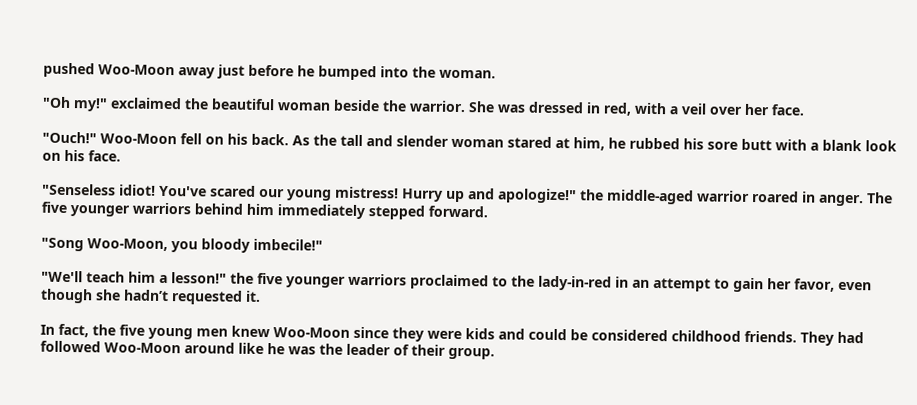pushed Woo-Moon away just before he bumped into the woman.

"Oh my!" exclaimed the beautiful woman beside the warrior. She was dressed in red, with a veil over her face.

"Ouch!" Woo-Moon fell on his back. As the tall and slender woman stared at him, he rubbed his sore butt with a blank look on his face.

"Senseless idiot! You've scared our young mistress! Hurry up and apologize!" the middle-aged warrior roared in anger. The five younger warriors behind him immediately stepped forward.

"Song Woo-Moon, you bloody imbecile!"

"We'll teach him a lesson!" the five younger warriors proclaimed to the lady-in-red in an attempt to gain her favor, even though she hadn’t requested it.

In fact, the five young men knew Woo-Moon since they were kids and could be considered childhood friends. They had followed Woo-Moon around like he was the leader of their group.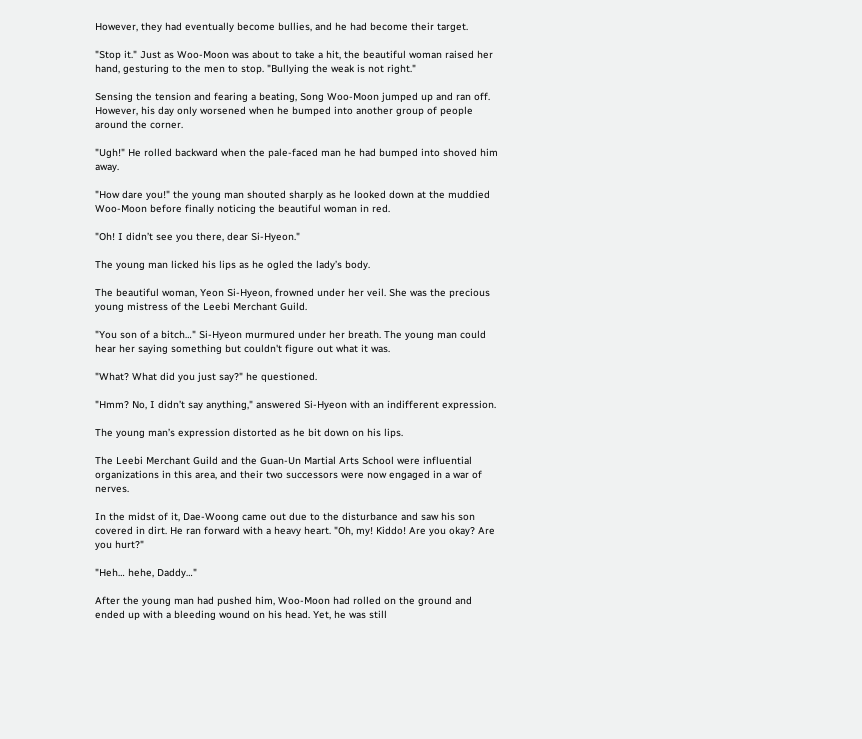However, they had eventually become bullies, and he had become their target.

"Stop it." Just as Woo-Moon was about to take a hit, the beautiful woman raised her hand, gesturing to the men to stop. "Bullying the weak is not right."

Sensing the tension and fearing a beating, Song Woo-Moon jumped up and ran off. However, his day only worsened when he bumped into another group of people around the corner.

"Ugh!" He rolled backward when the pale-faced man he had bumped into shoved him away.

"How dare you!" the young man shouted sharply as he looked down at the muddied Woo-Moon before finally noticing the beautiful woman in red.

"Oh! I didn’t see you there, dear Si-Hyeon."

The young man licked his lips as he ogled the lady’s body.

The beautiful woman, Yeon Si-Hyeon, frowned under her veil. She was the precious young mistress of the Leebi Merchant Guild.

"You son of a bitch…" Si-Hyeon murmured under her breath. The young man could hear her saying something but couldn't figure out what it was.

"What? What did you just say?" he questioned.

"Hmm? No, I didn’t say anything," answered Si-Hyeon with an indifferent expression.

The young man’s expression distorted as he bit down on his lips.

The Leebi Merchant Guild and the Guan-Un Martial Arts School were influential organizations in this area, and their two successors were now engaged in a war of nerves.

In the midst of it, Dae-Woong came out due to the disturbance and saw his son covered in dirt. He ran forward with a heavy heart. "Oh, my! Kiddo! Are you okay? Are you hurt?"

"Heh… hehe, Daddy…"

After the young man had pushed him, Woo-Moon had rolled on the ground and ended up with a bleeding wound on his head. Yet, he was still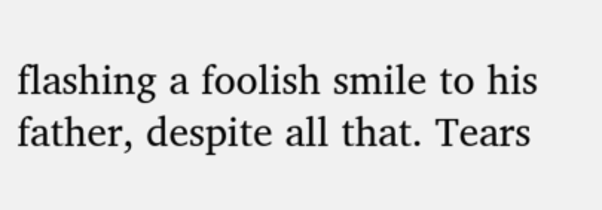flashing a foolish smile to his father, despite all that. Tears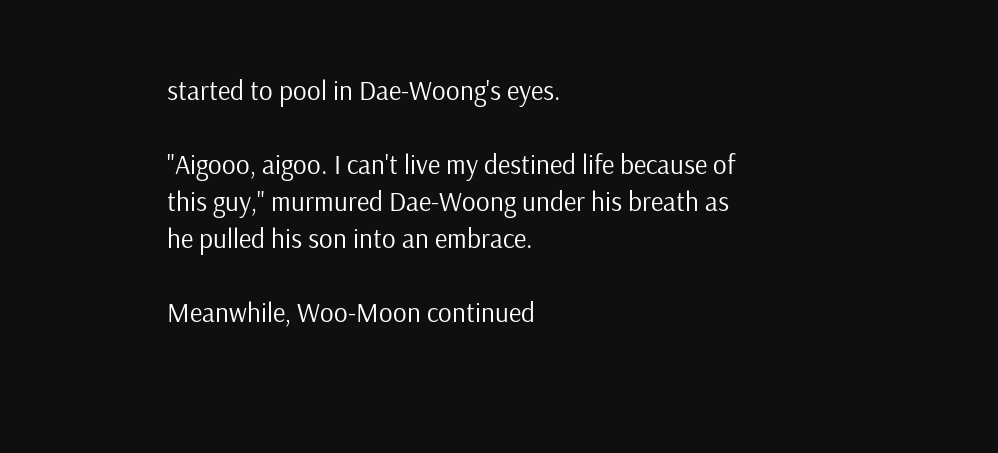started to pool in Dae-Woong's eyes.

"Aigooo, aigoo. I can't live my destined life because of this guy," murmured Dae-Woong under his breath as he pulled his son into an embrace.

Meanwhile, Woo-Moon continued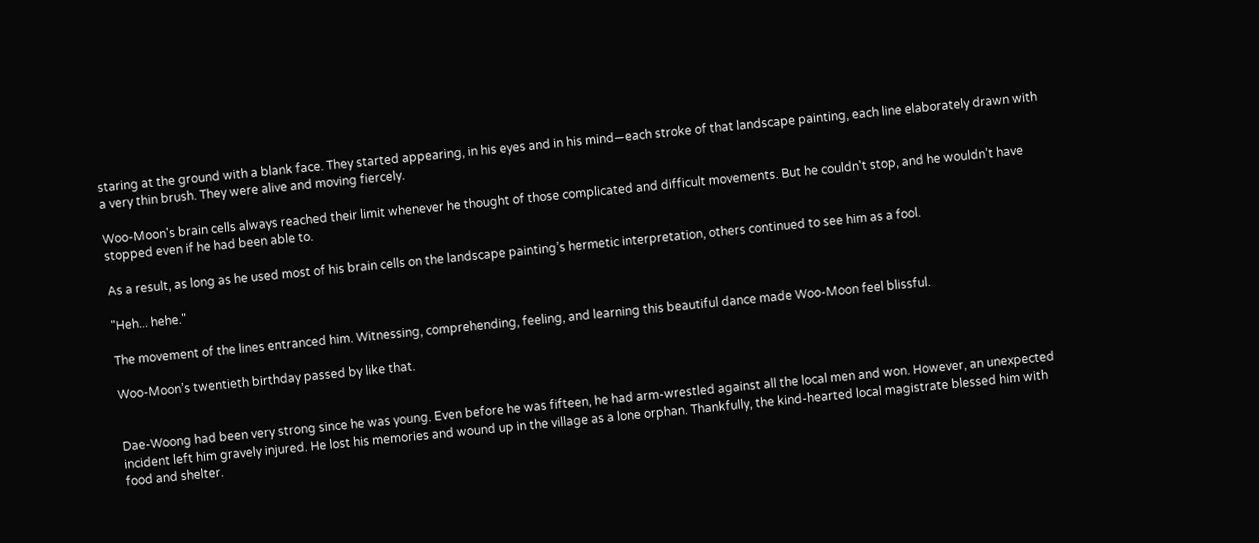staring at the ground with a blank face. They started appearing, in his eyes and in his mind—each stroke of that landscape painting, each line elaborately drawn with a very thin brush. They were alive and moving fiercely.

Woo-Moon's brain cells always reached their limit whenever he thought of those complicated and difficult movements. But he couldn't stop, and he wouldn’t have stopped even if he had been able to.

As a result, as long as he used most of his brain cells on the landscape painting’s hermetic interpretation, others continued to see him as a fool.

"Heh... hehe."

The movement of the lines entranced him. Witnessing, comprehending, feeling, and learning this beautiful dance made Woo-Moon feel blissful.

Woo-Moon’s twentieth birthday passed by like that.


Dae-Woong had been very strong since he was young. Even before he was fifteen, he had arm-wrestled against all the local men and won. However, an unexpected incident left him gravely injured. He lost his memories and wound up in the village as a lone orphan. Thankfully, the kind-hearted local magistrate blessed him with food and shelter.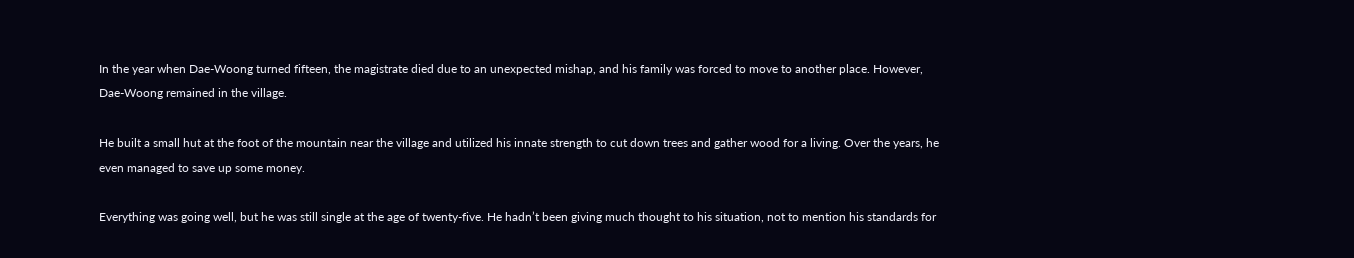In the year when Dae-Woong turned fifteen, the magistrate died due to an unexpected mishap, and his family was forced to move to another place. However, Dae-Woong remained in the village.

He built a small hut at the foot of the mountain near the village and utilized his innate strength to cut down trees and gather wood for a living. Over the years, he even managed to save up some money.

Everything was going well, but he was still single at the age of twenty-five. He hadn’t been giving much thought to his situation, not to mention his standards for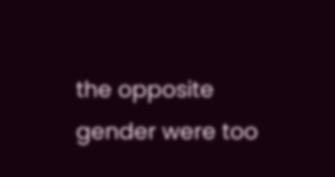the opposite gender were too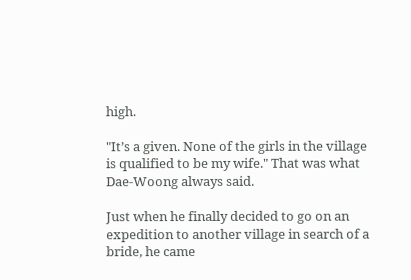high.

"It’s a given. None of the girls in the village is qualified to be my wife." That was what Dae-Woong always said.

Just when he finally decided to go on an expedition to another village in search of a bride, he came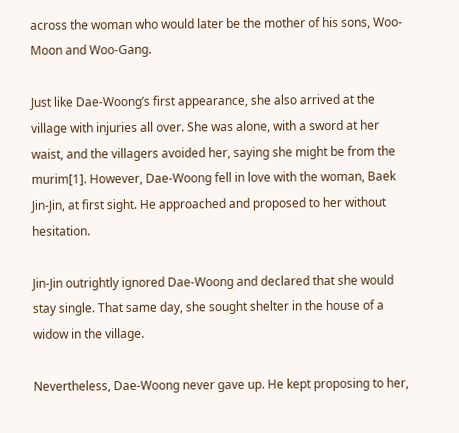across the woman who would later be the mother of his sons, Woo-Moon and Woo-Gang.

Just like Dae-Woong’s first appearance, she also arrived at the village with injuries all over. She was alone, with a sword at her waist, and the villagers avoided her, saying she might be from the murim[1]. However, Dae-Woong fell in love with the woman, Baek Jin-Jin, at first sight. He approached and proposed to her without hesitation.

Jin-Jin outrightly ignored Dae-Woong and declared that she would stay single. That same day, she sought shelter in the house of a widow in the village.

Nevertheless, Dae-Woong never gave up. He kept proposing to her,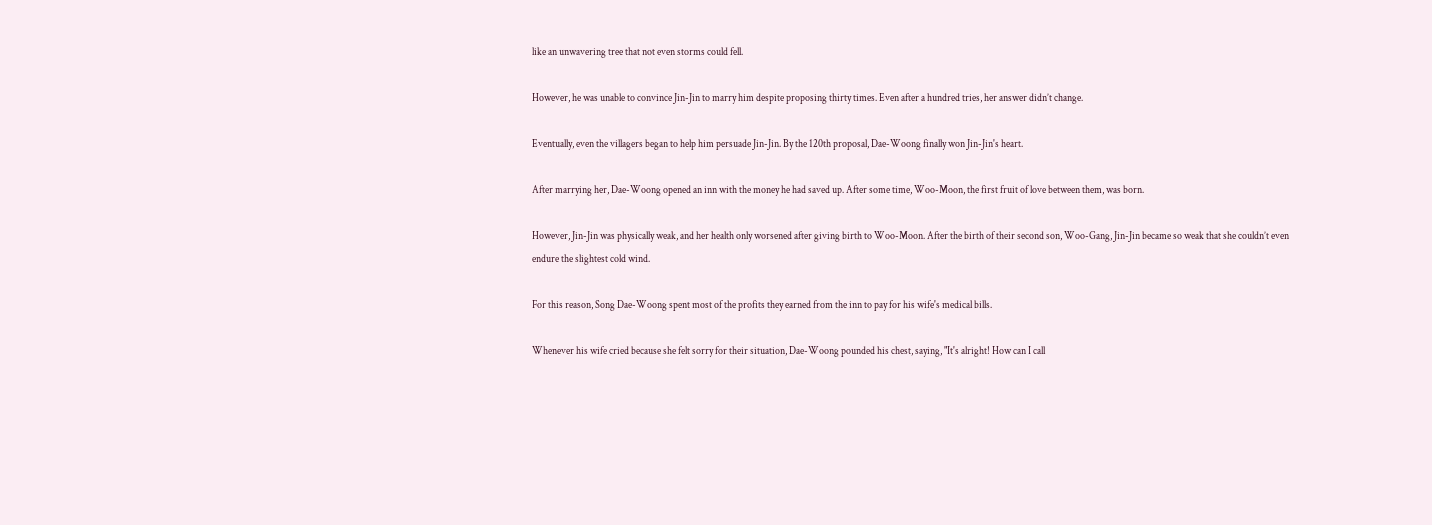like an unwavering tree that not even storms could fell.

However, he was unable to convince Jin-Jin to marry him despite proposing thirty times. Even after a hundred tries, her answer didn’t change.

Eventually, even the villagers began to help him persuade Jin-Jin. By the 120th proposal, Dae-Woong finally won Jin-Jin's heart.

After marrying her, Dae-Woong opened an inn with the money he had saved up. After some time, Woo-Moon, the first fruit of love between them, was born.

However, Jin-Jin was physically weak, and her health only worsened after giving birth to Woo-Moon. After the birth of their second son, Woo-Gang, Jin-Jin became so weak that she couldn’t even endure the slightest cold wind.

For this reason, Song Dae-Woong spent most of the profits they earned from the inn to pay for his wife's medical bills.

Whenever his wife cried because she felt sorry for their situation, Dae-Woong pounded his chest, saying, "It's alright! How can I call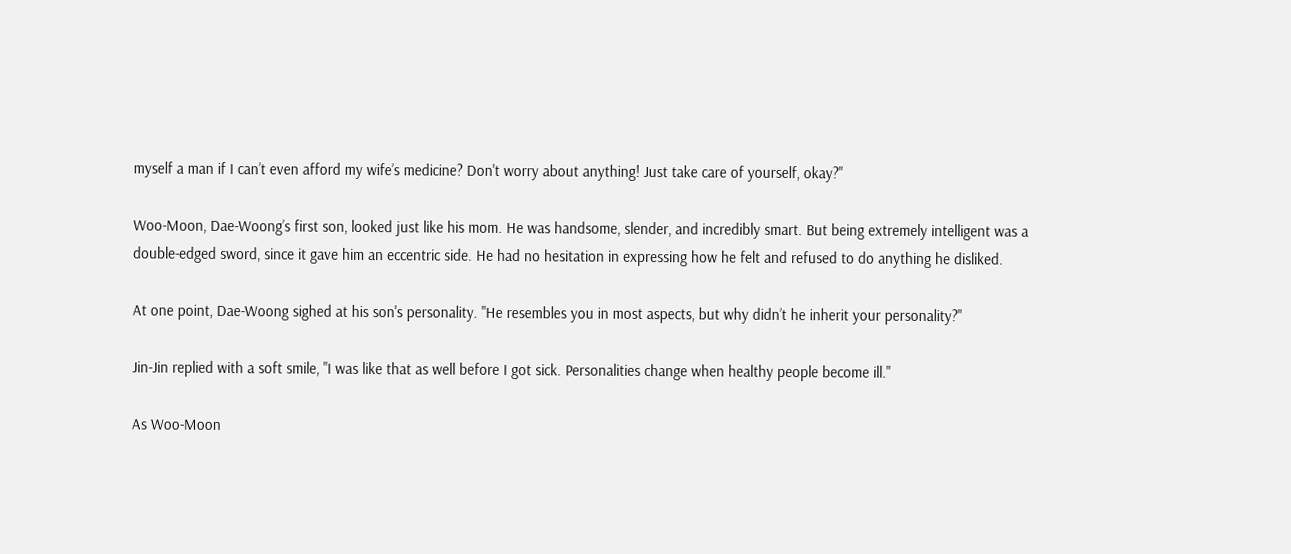myself a man if I can’t even afford my wife’s medicine? Don't worry about anything! Just take care of yourself, okay?"

Woo-Moon, Dae-Woong’s first son, looked just like his mom. He was handsome, slender, and incredibly smart. But being extremely intelligent was a double-edged sword, since it gave him an eccentric side. He had no hesitation in expressing how he felt and refused to do anything he disliked.

At one point, Dae-Woong sighed at his son's personality. "He resembles you in most aspects, but why didn’t he inherit your personality?"

Jin-Jin replied with a soft smile, "I was like that as well before I got sick. Personalities change when healthy people become ill."

As Woo-Moon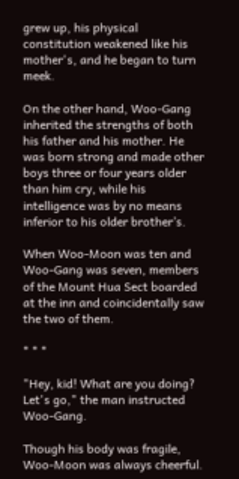grew up, his physical constitution weakened like his mother's, and he began to turn meek.

On the other hand, Woo-Gang inherited the strengths of both his father and his mother. He was born strong and made other boys three or four years older than him cry, while his intelligence was by no means inferior to his older brother’s.

When Woo-Moon was ten and Woo-Gang was seven, members of the Mount Hua Sect boarded at the inn and coincidentally saw the two of them.

* * *

"Hey, kid! What are you doing? Let's go," the man instructed Woo-Gang.

Though his body was fragile, Woo-Moon was always cheerful.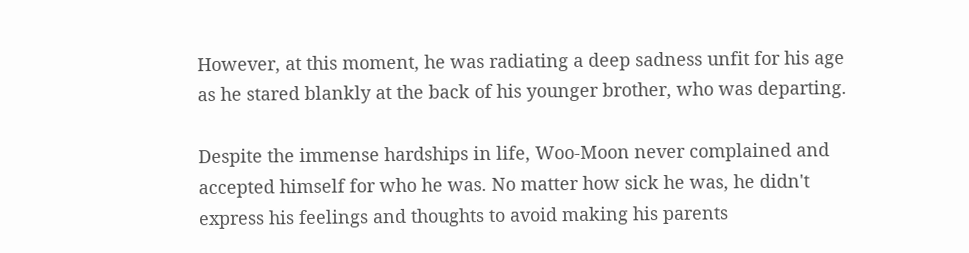However, at this moment, he was radiating a deep sadness unfit for his age as he stared blankly at the back of his younger brother, who was departing.

Despite the immense hardships in life, Woo-Moon never complained and accepted himself for who he was. No matter how sick he was, he didn't express his feelings and thoughts to avoid making his parents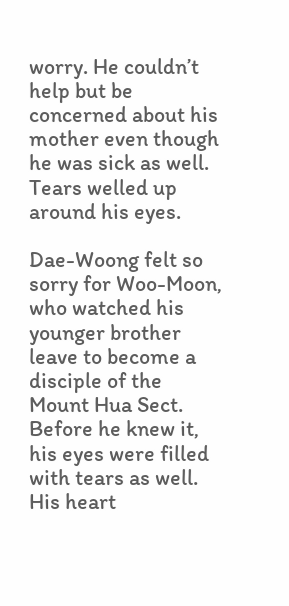worry. He couldn’t help but be concerned about his mother even though he was sick as well. Tears welled up around his eyes.

Dae-Woong felt so sorry for Woo-Moon, who watched his younger brother leave to become a disciple of the Mount Hua Sect. Before he knew it, his eyes were filled with tears as well. His heart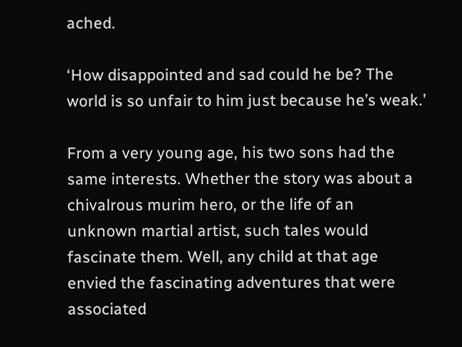ached.

‘How disappointed and sad could he be? The world is so unfair to him just because he’s weak.’

From a very young age, his two sons had the same interests. Whether the story was about a chivalrous murim hero, or the life of an unknown martial artist, such tales would fascinate them. Well, any child at that age envied the fascinating adventures that were associated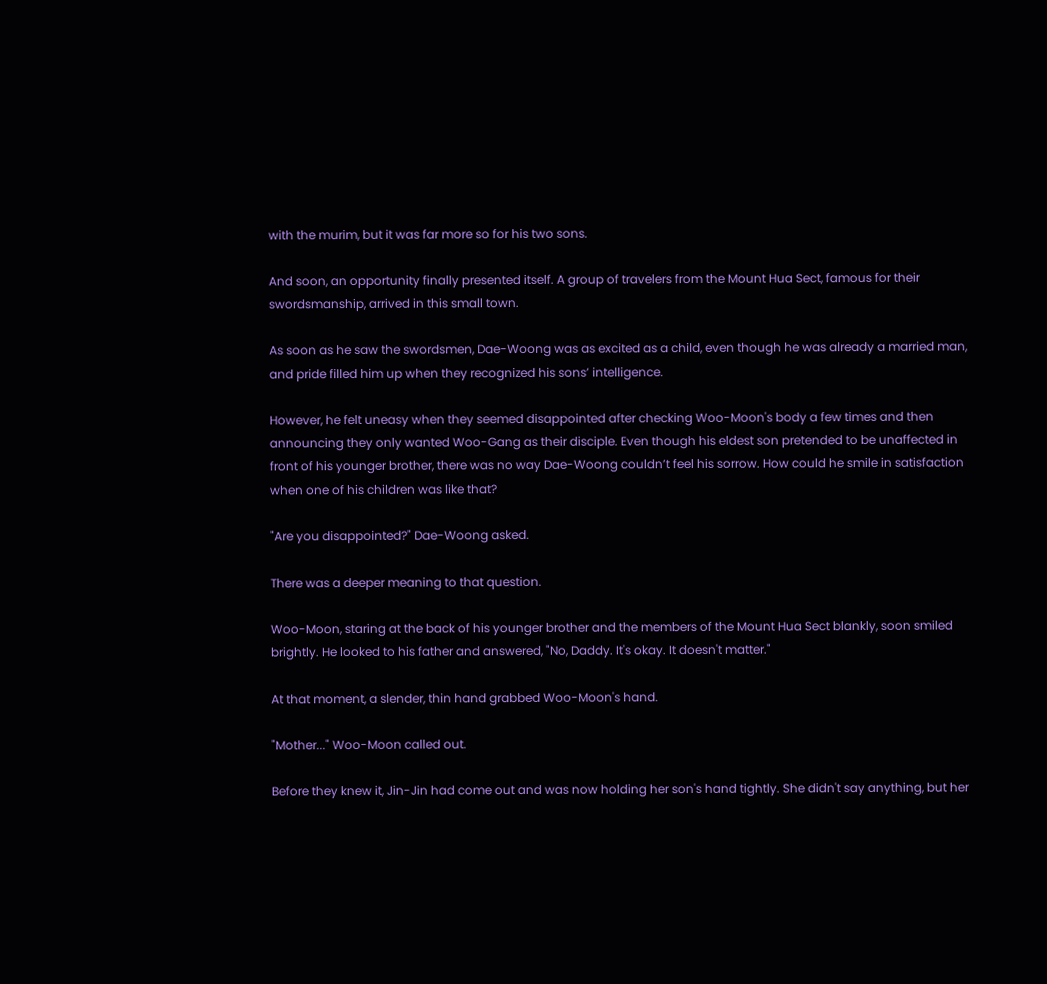with the murim, but it was far more so for his two sons.

And soon, an opportunity finally presented itself. A group of travelers from the Mount Hua Sect, famous for their swordsmanship, arrived in this small town.

As soon as he saw the swordsmen, Dae-Woong was as excited as a child, even though he was already a married man, and pride filled him up when they recognized his sons’ intelligence.

However, he felt uneasy when they seemed disappointed after checking Woo-Moon's body a few times and then announcing they only wanted Woo-Gang as their disciple. Even though his eldest son pretended to be unaffected in front of his younger brother, there was no way Dae-Woong couldn’t feel his sorrow. How could he smile in satisfaction when one of his children was like that?

"Are you disappointed?" Dae-Woong asked.

There was a deeper meaning to that question.

Woo-Moon, staring at the back of his younger brother and the members of the Mount Hua Sect blankly, soon smiled brightly. He looked to his father and answered, "No, Daddy. It's okay. It doesn't matter."

At that moment, a slender, thin hand grabbed Woo-Moon's hand.

"Mother..." Woo-Moon called out.

Before they knew it, Jin-Jin had come out and was now holding her son's hand tightly. She didn't say anything, but her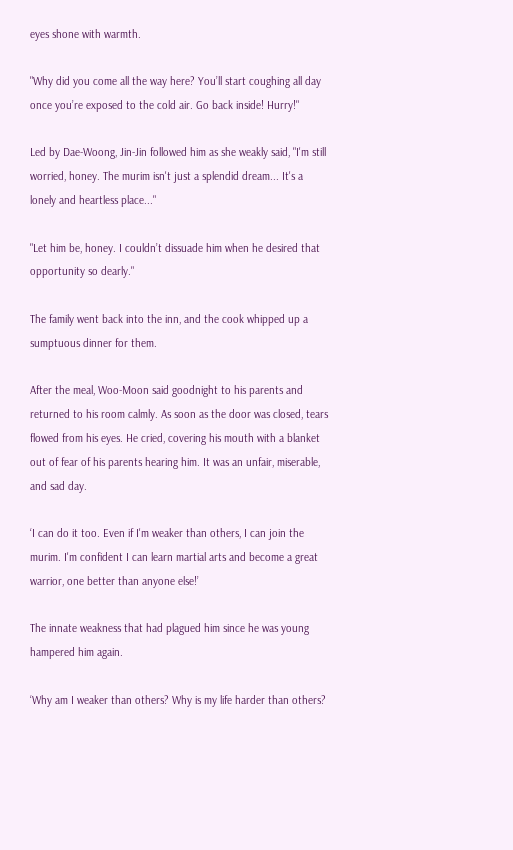eyes shone with warmth.

"Why did you come all the way here? You’ll start coughing all day once you’re exposed to the cold air. Go back inside! Hurry!"

Led by Dae-Woong, Jin-Jin followed him as she weakly said, "I'm still worried, honey. The murim isn't just a splendid dream... It's a lonely and heartless place..."

"Let him be, honey. I couldn’t dissuade him when he desired that opportunity so dearly."

The family went back into the inn, and the cook whipped up a sumptuous dinner for them.

After the meal, Woo-Moon said goodnight to his parents and returned to his room calmly. As soon as the door was closed, tears flowed from his eyes. He cried, covering his mouth with a blanket out of fear of his parents hearing him. It was an unfair, miserable, and sad day.

‘I can do it too. Even if I'm weaker than others, I can join the murim. I'm confident I can learn martial arts and become a great warrior, one better than anyone else!’

The innate weakness that had plagued him since he was young hampered him again.

‘Why am I weaker than others? Why is my life harder than others?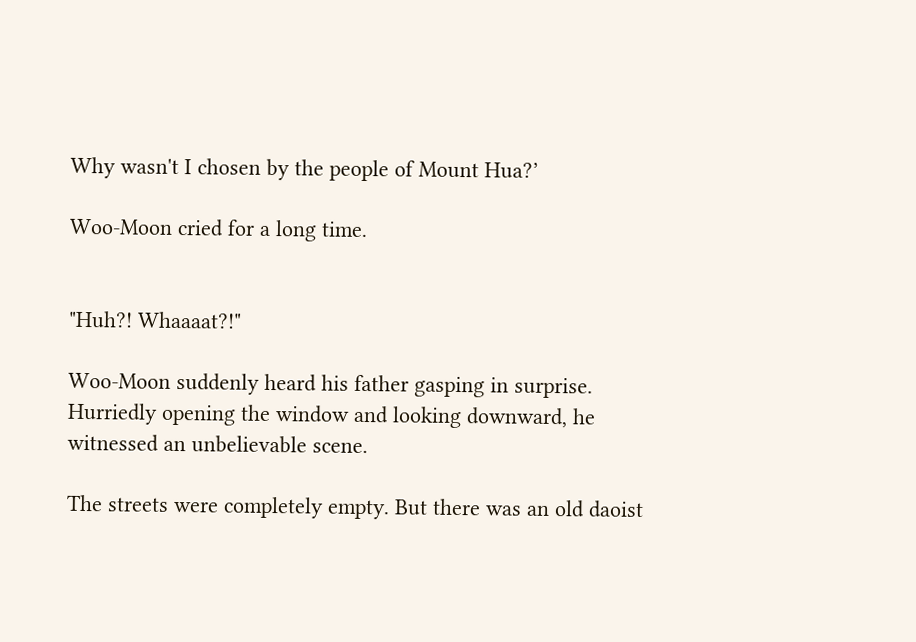Why wasn't I chosen by the people of Mount Hua?’

Woo-Moon cried for a long time.


"Huh?! Whaaaat?!"

Woo-Moon suddenly heard his father gasping in surprise. Hurriedly opening the window and looking downward, he witnessed an unbelievable scene.

The streets were completely empty. But there was an old daoist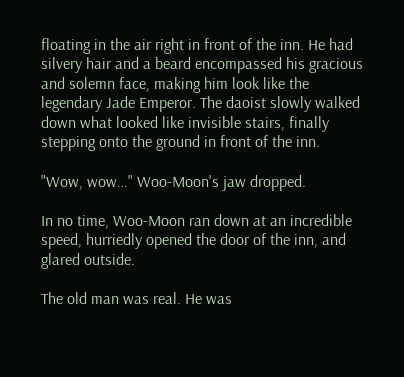floating in the air right in front of the inn. He had silvery hair and a beard encompassed his gracious and solemn face, making him look like the legendary Jade Emperor. The daoist slowly walked down what looked like invisible stairs, finally stepping onto the ground in front of the inn.

"Wow, wow…" Woo-Moon's jaw dropped.

In no time, Woo-Moon ran down at an incredible speed, hurriedly opened the door of the inn, and glared outside.

The old man was real. He was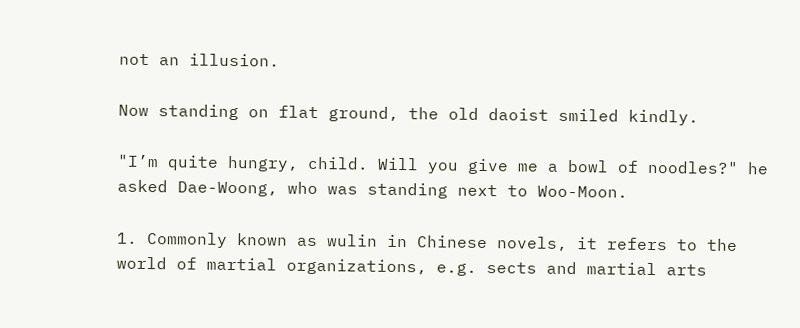not an illusion.

Now standing on flat ground, the old daoist smiled kindly.

"I’m quite hungry, child. Will you give me a bowl of noodles?" he asked Dae-Woong, who was standing next to Woo-Moon.

1. Commonly known as wulin in Chinese novels, it refers to the world of martial organizations, e.g. sects and martial arts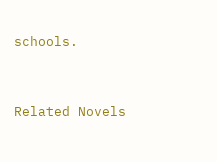schools.


Related Novels